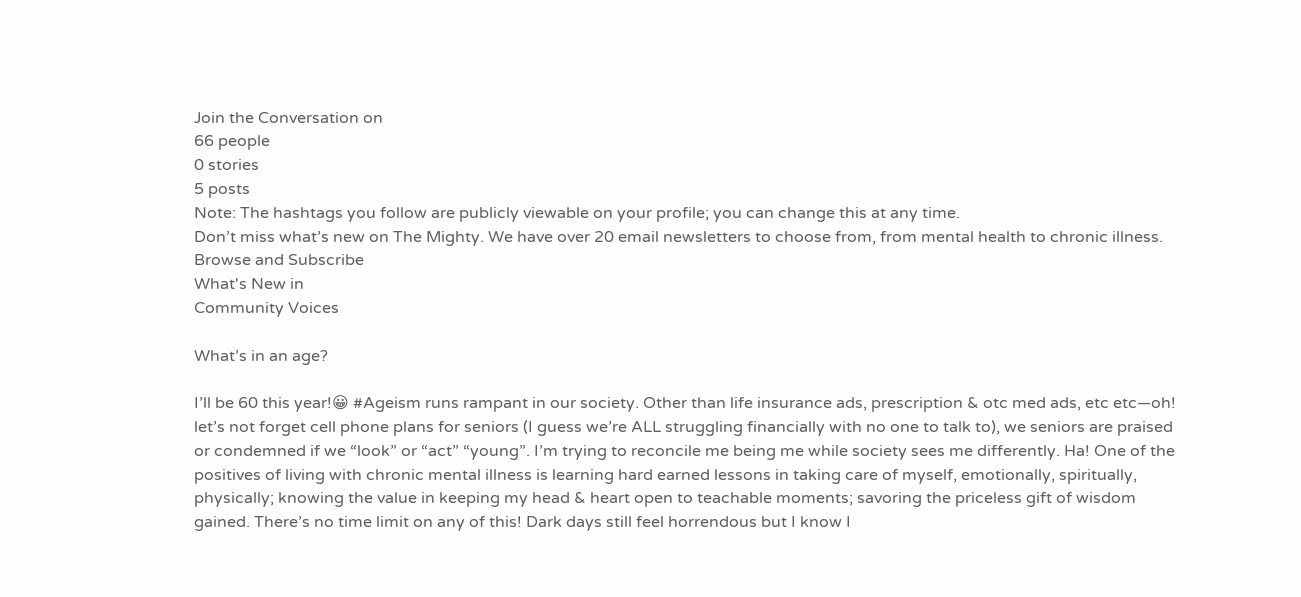Join the Conversation on
66 people
0 stories
5 posts
Note: The hashtags you follow are publicly viewable on your profile; you can change this at any time.
Don’t miss what’s new on The Mighty. We have over 20 email newsletters to choose from, from mental health to chronic illness.
Browse and Subscribe
What's New in
Community Voices

What’s in an age?

I’ll be 60 this year!😀 #Ageism runs rampant in our society. Other than life insurance ads, prescription & otc med ads, etc etc—oh! let’s not forget cell phone plans for seniors (I guess we’re ALL struggling financially with no one to talk to), we seniors are praised or condemned if we “look” or “act” “young”. I’m trying to reconcile me being me while society sees me differently. Ha! One of the positives of living with chronic mental illness is learning hard earned lessons in taking care of myself, emotionally, spiritually, physically; knowing the value in keeping my head & heart open to teachable moments; savoring the priceless gift of wisdom gained. There’s no time limit on any of this! Dark days still feel horrendous but I know I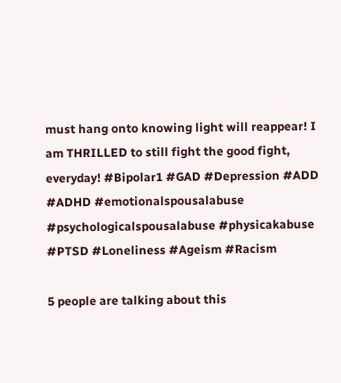must hang onto knowing light will reappear! I am THRILLED to still fight the good fight, everyday! #Bipolar1 #GAD #Depression #ADD #ADHD #emotionalspousalabuse #psychologicalspousalabuse #physicakabuse #PTSD #Loneliness #Ageism #Racism

5 people are talking about this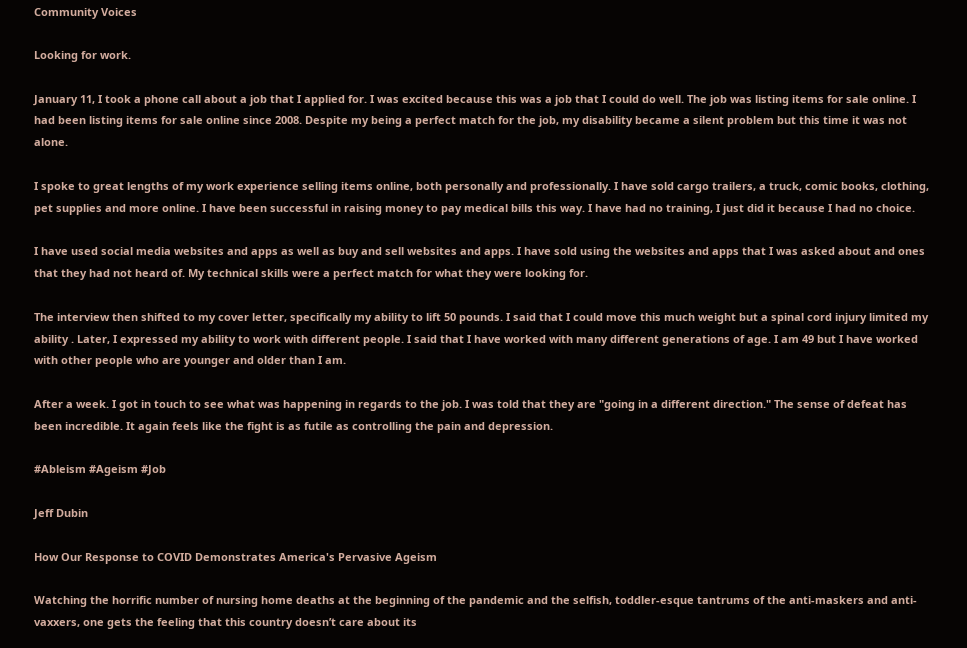Community Voices

Looking for work.

January 11, I took a phone call about a job that I applied for. I was excited because this was a job that I could do well. The job was listing items for sale online. I had been listing items for sale online since 2008. Despite my being a perfect match for the job, my disability became a silent problem but this time it was not alone.

I spoke to great lengths of my work experience selling items online, both personally and professionally. I have sold cargo trailers, a truck, comic books, clothing, pet supplies and more online. I have been successful in raising money to pay medical bills this way. I have had no training, I just did it because I had no choice.

I have used social media websites and apps as well as buy and sell websites and apps. I have sold using the websites and apps that I was asked about and ones that they had not heard of. My technical skills were a perfect match for what they were looking for.

The interview then shifted to my cover letter, specifically my ability to lift 50 pounds. I said that I could move this much weight but a spinal cord injury limited my ability . Later, I expressed my ability to work with different people. I said that I have worked with many different generations of age. I am 49 but I have worked with other people who are younger and older than I am.

After a week. I got in touch to see what was happening in regards to the job. I was told that they are "going in a different direction." The sense of defeat has been incredible. It again feels like the fight is as futile as controlling the pain and depression.

#Ableism #Ageism #Job

Jeff Dubin

How Our Response to COVID Demonstrates America's Pervasive Ageism

Watching the horrific number of nursing home deaths at the beginning of the pandemic and the selfish, toddler-esque tantrums of the anti-maskers and anti-vaxxers, one gets the feeling that this country doesn’t care about its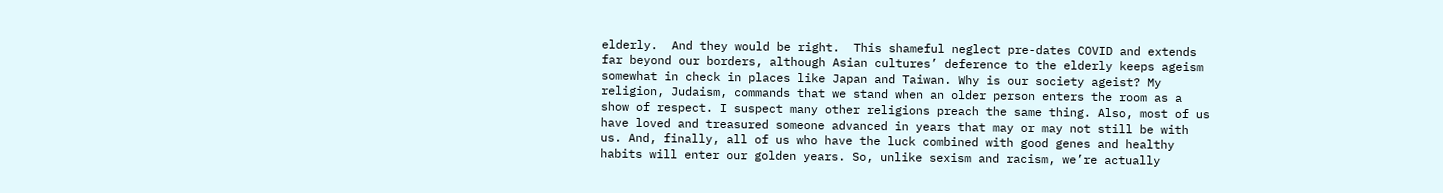elderly.  And they would be right.  This shameful neglect pre-dates COVID and extends far beyond our borders, although Asian cultures’ deference to the elderly keeps ageism somewhat in check in places like Japan and Taiwan. Why is our society ageist? My religion, Judaism, commands that we stand when an older person enters the room as a show of respect. I suspect many other religions preach the same thing. Also, most of us have loved and treasured someone advanced in years that may or may not still be with us. And, finally, all of us who have the luck combined with good genes and healthy habits will enter our golden years. So, unlike sexism and racism, we’re actually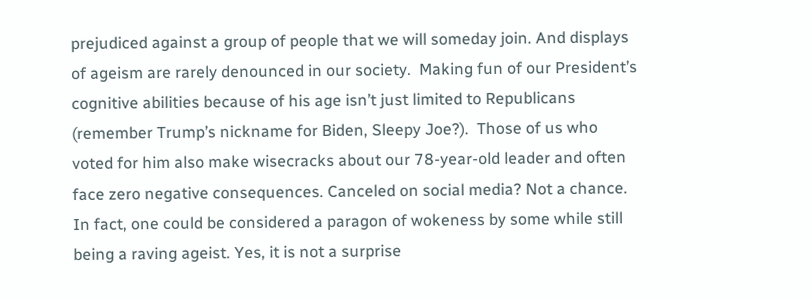prejudiced against a group of people that we will someday join. And displays of ageism are rarely denounced in our society.  Making fun of our President’s cognitive abilities because of his age isn’t just limited to Republicans (remember Trump’s nickname for Biden, Sleepy Joe?).  Those of us who voted for him also make wisecracks about our 78-year-old leader and often face zero negative consequences. Canceled on social media? Not a chance.  In fact, one could be considered a paragon of wokeness by some while still being a raving ageist. Yes, it is not a surprise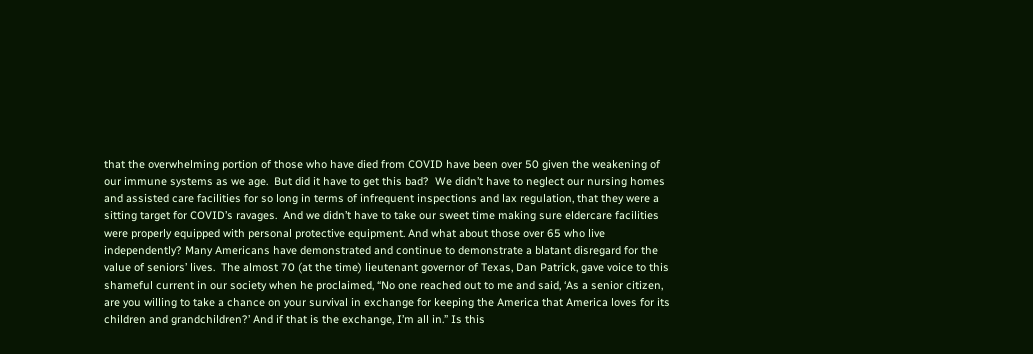that the overwhelming portion of those who have died from COVID have been over 50 given the weakening of our immune systems as we age.  But did it have to get this bad?  We didn’t have to neglect our nursing homes and assisted care facilities for so long in terms of infrequent inspections and lax regulation, that they were a sitting target for COVID’s ravages.  And we didn’t have to take our sweet time making sure eldercare facilities were properly equipped with personal protective equipment. And what about those over 65 who live independently? Many Americans have demonstrated and continue to demonstrate a blatant disregard for the value of seniors’ lives.  The almost 70 (at the time) lieutenant governor of Texas, Dan Patrick, gave voice to this shameful current in our society when he proclaimed, “No one reached out to me and said, ‘As a senior citizen, are you willing to take a chance on your survival in exchange for keeping the America that America loves for its children and grandchildren?’ And if that is the exchange, I’m all in.” Is this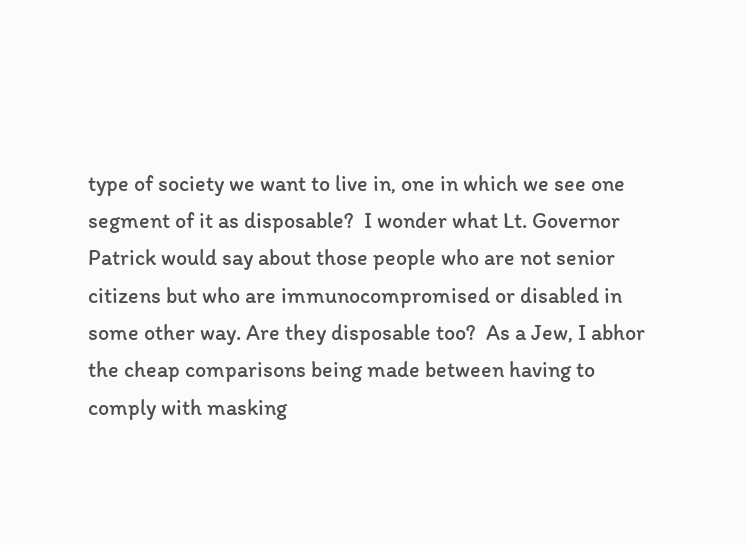type of society we want to live in, one in which we see one segment of it as disposable?  I wonder what Lt. Governor Patrick would say about those people who are not senior citizens but who are immunocompromised or disabled in some other way. Are they disposable too?  As a Jew, I abhor the cheap comparisons being made between having to comply with masking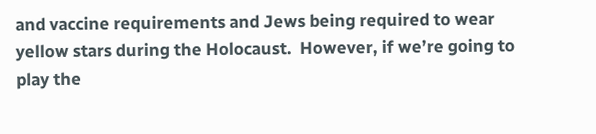and vaccine requirements and Jews being required to wear yellow stars during the Holocaust.  However, if we’re going to play the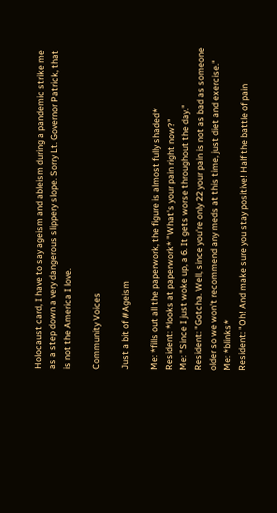Holocaust card, I have to say ageism and ableism during a pandemic strike me as a step down a very dangerous slippery slope. Sorry Lt. Governor Patrick, that is not the America I love.

Community Voices

Just a bit of #Ageism

Me: *fills out all the paperwork, the figure is almost fully shaded*
Resident: *looks at paperwork* "What's your pain right now?"
Me: "Since I just woke up, a 6. It gets worse throughout the day."
Resident: "Gotcha. Well, since you're only 22 your pain is not as bad as someone older so we won't recommend any meds at this time, just diet and exercise."
Me: *blinks*
Resident: "Oh! And make sure you stay positive! Half the battle of pain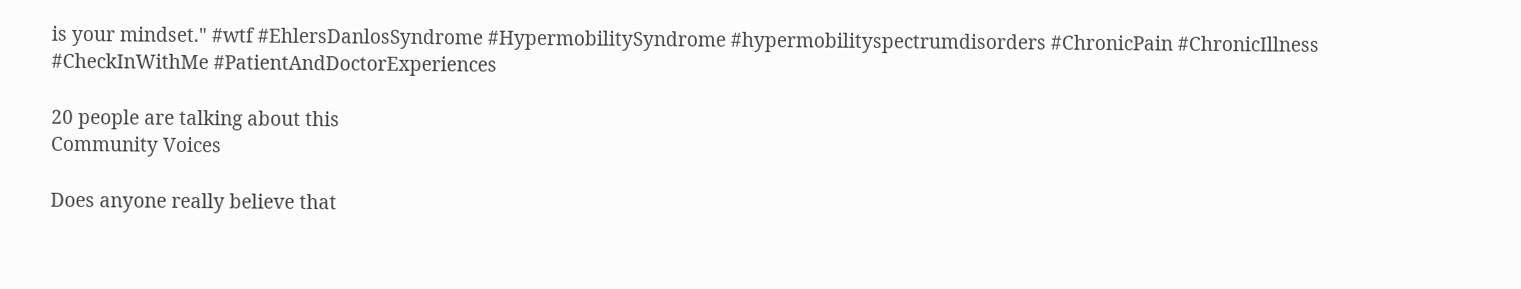is your mindset." #wtf #EhlersDanlosSyndrome #HypermobilitySyndrome #hypermobilityspectrumdisorders #ChronicPain #ChronicIllness #CheckInWithMe #PatientAndDoctorExperiences

20 people are talking about this
Community Voices

Does anyone really believe that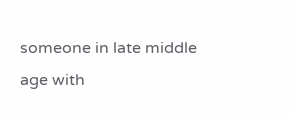someone in late middle age with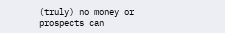(truly) no money or prospects can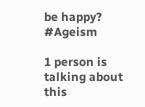be happy? #Ageism

1 person is talking about this